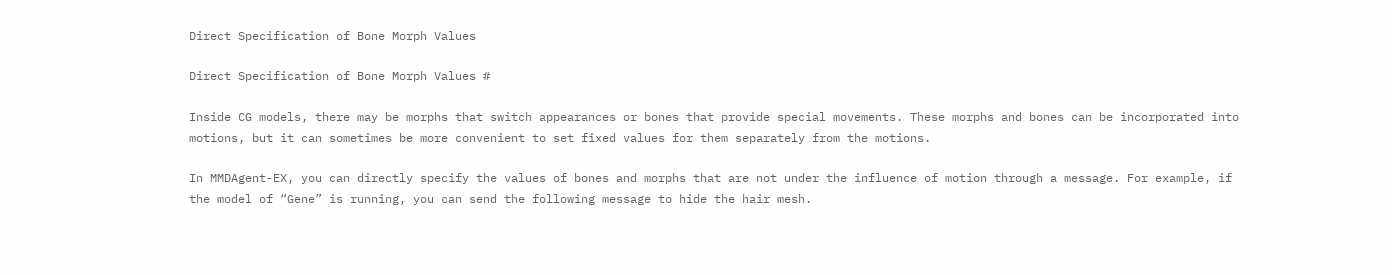Direct Specification of Bone Morph Values

Direct Specification of Bone Morph Values #

Inside CG models, there may be morphs that switch appearances or bones that provide special movements. These morphs and bones can be incorporated into motions, but it can sometimes be more convenient to set fixed values for them separately from the motions.

In MMDAgent-EX, you can directly specify the values of bones and morphs that are not under the influence of motion through a message. For example, if the model of “Gene” is running, you can send the following message to hide the hair mesh.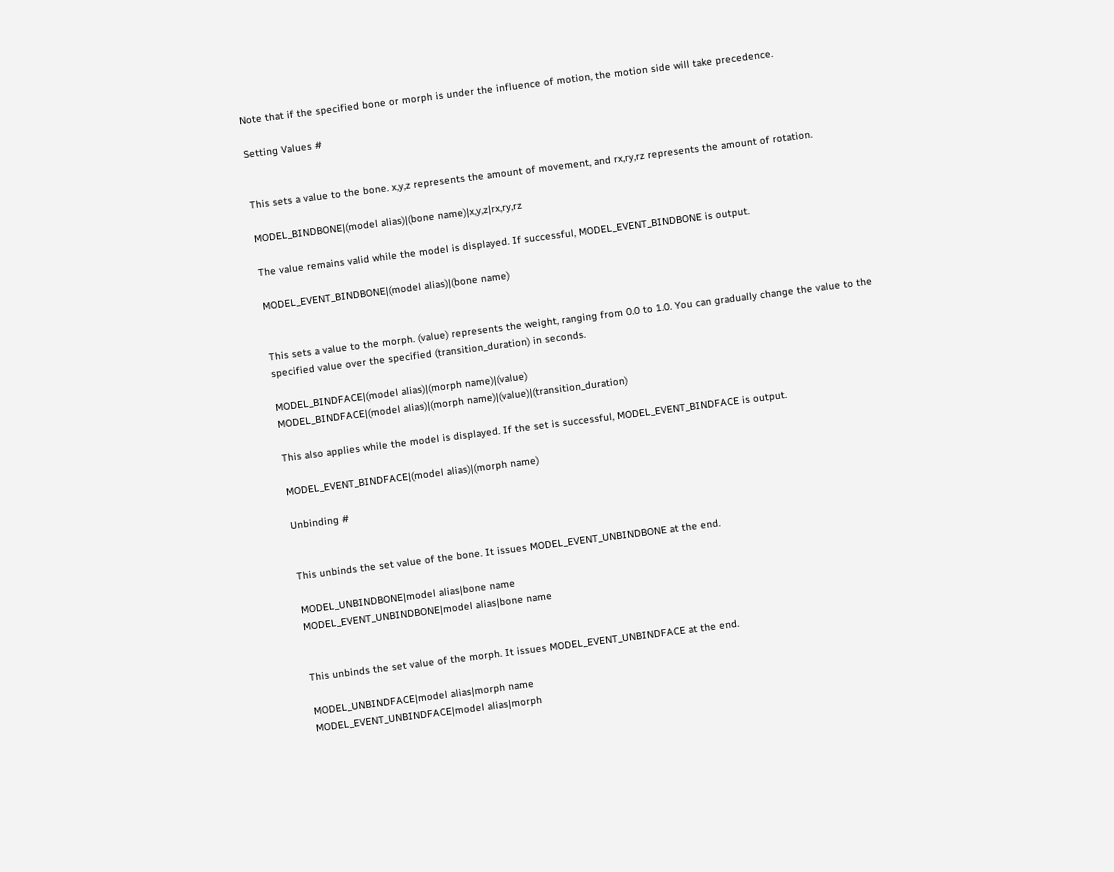Note that if the specified bone or morph is under the influence of motion, the motion side will take precedence.

Setting Values #


This sets a value to the bone. x,y,z represents the amount of movement, and rx,ry,rz represents the amount of rotation.

MODEL_BINDBONE|(model alias)|(bone name)|x,y,z|rx,ry,rz

The value remains valid while the model is displayed. If successful, MODEL_EVENT_BINDBONE is output.

MODEL_EVENT_BINDBONE|(model alias)|(bone name)


This sets a value to the morph. (value) represents the weight, ranging from 0.0 to 1.0. You can gradually change the value to the specified value over the specified (transition_duration) in seconds.

MODEL_BINDFACE|(model alias)|(morph name)|(value)
MODEL_BINDFACE|(model alias)|(morph name)|(value)|(transition_duration)

This also applies while the model is displayed. If the set is successful, MODEL_EVENT_BINDFACE is output.

MODEL_EVENT_BINDFACE|(model alias)|(morph name)

Unbinding #


This unbinds the set value of the bone. It issues MODEL_EVENT_UNBINDBONE at the end.

MODEL_UNBINDBONE|model alias|bone name
MODEL_EVENT_UNBINDBONE|model alias|bone name


This unbinds the set value of the morph. It issues MODEL_EVENT_UNBINDFACE at the end.

MODEL_UNBINDFACE|model alias|morph name
MODEL_EVENT_UNBINDFACE|model alias|morph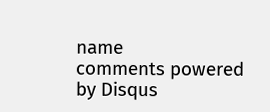name
comments powered by Disqus